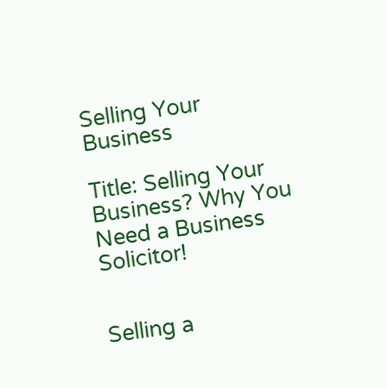Selling Your Business

Title: Selling Your Business? Why You Need a Business Solicitor!


Selling a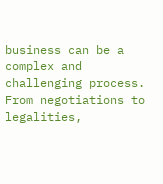business can be a complex and challenging process. From negotiations to legalities,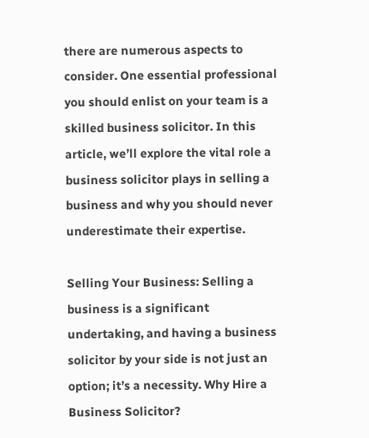there are numerous aspects to consider. One essential professional you should enlist on your team is a skilled business solicitor. In this article, we’ll explore the vital role a business solicitor plays in selling a business and why you should never underestimate their expertise.

Selling Your Business: Selling a business is a significant undertaking, and having a business solicitor by your side is not just an option; it’s a necessity. Why Hire a Business Solicitor?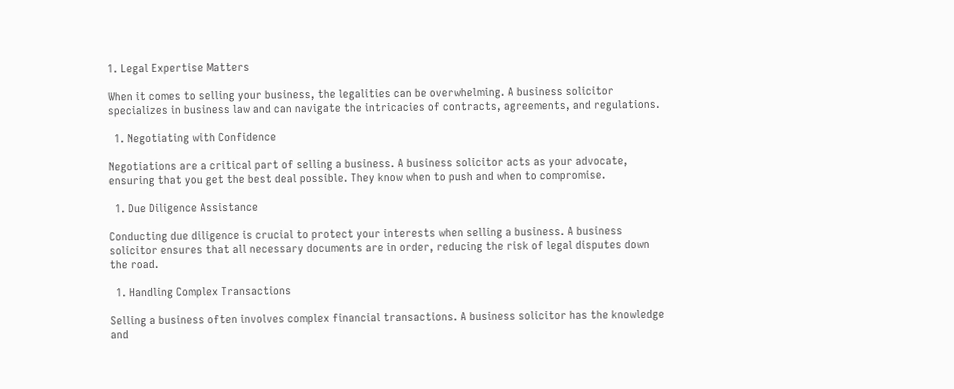1. Legal Expertise Matters

When it comes to selling your business, the legalities can be overwhelming. A business solicitor specializes in business law and can navigate the intricacies of contracts, agreements, and regulations.

  1. Negotiating with Confidence

Negotiations are a critical part of selling a business. A business solicitor acts as your advocate, ensuring that you get the best deal possible. They know when to push and when to compromise.

  1. Due Diligence Assistance

Conducting due diligence is crucial to protect your interests when selling a business. A business solicitor ensures that all necessary documents are in order, reducing the risk of legal disputes down the road.

  1. Handling Complex Transactions

Selling a business often involves complex financial transactions. A business solicitor has the knowledge and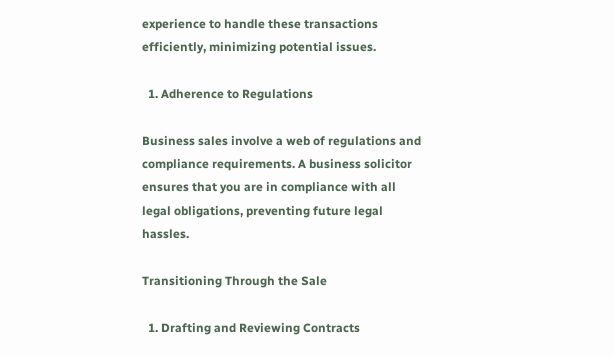experience to handle these transactions efficiently, minimizing potential issues.

  1. Adherence to Regulations

Business sales involve a web of regulations and compliance requirements. A business solicitor ensures that you are in compliance with all legal obligations, preventing future legal hassles.

Transitioning Through the Sale

  1. Drafting and Reviewing Contracts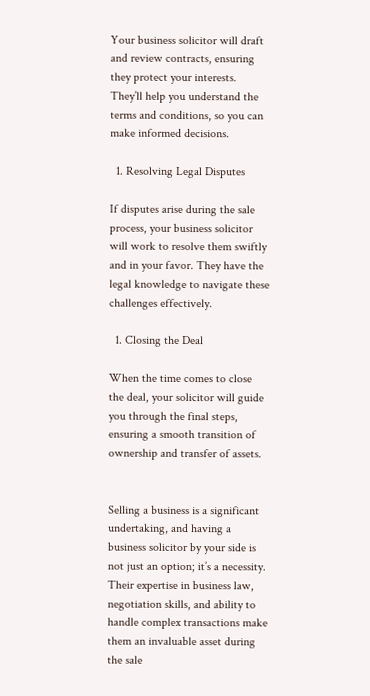Your business solicitor will draft and review contracts, ensuring they protect your interests. They’ll help you understand the terms and conditions, so you can make informed decisions.

  1. Resolving Legal Disputes

If disputes arise during the sale process, your business solicitor will work to resolve them swiftly and in your favor. They have the legal knowledge to navigate these challenges effectively.

  1. Closing the Deal

When the time comes to close the deal, your solicitor will guide you through the final steps, ensuring a smooth transition of ownership and transfer of assets.


Selling a business is a significant undertaking, and having a business solicitor by your side is not just an option; it’s a necessity. Their expertise in business law, negotiation skills, and ability to handle complex transactions make them an invaluable asset during the sale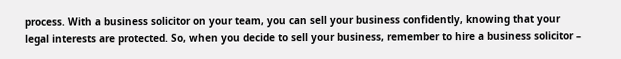process. With a business solicitor on your team, you can sell your business confidently, knowing that your legal interests are protected. So, when you decide to sell your business, remember to hire a business solicitor –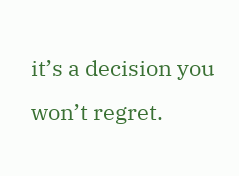it’s a decision you won’t regret.